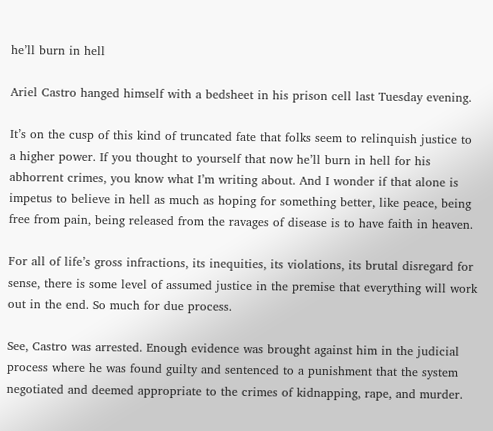he’ll burn in hell

Ariel Castro hanged himself with a bedsheet in his prison cell last Tuesday evening.

It’s on the cusp of this kind of truncated fate that folks seem to relinquish justice to a higher power. If you thought to yourself that now he’ll burn in hell for his abhorrent crimes, you know what I’m writing about. And I wonder if that alone is impetus to believe in hell as much as hoping for something better, like peace, being free from pain, being released from the ravages of disease is to have faith in heaven.

For all of life’s gross infractions, its inequities, its violations, its brutal disregard for sense, there is some level of assumed justice in the premise that everything will work out in the end. So much for due process.

See, Castro was arrested. Enough evidence was brought against him in the judicial process where he was found guilty and sentenced to a punishment that the system negotiated and deemed appropriate to the crimes of kidnapping, rape, and murder.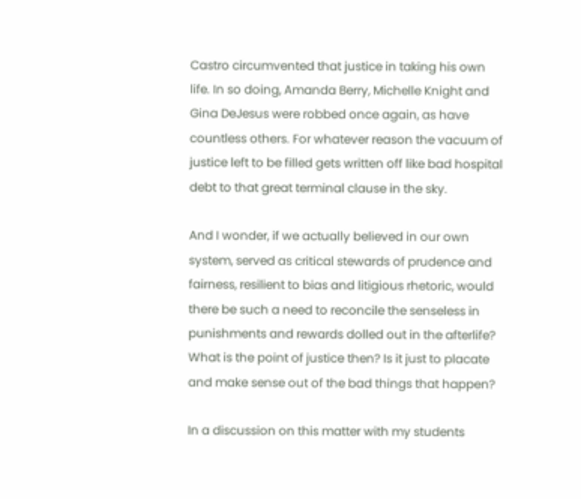Castro circumvented that justice in taking his own life. In so doing, Amanda Berry, Michelle Knight and Gina DeJesus were robbed once again, as have countless others. For whatever reason the vacuum of justice left to be filled gets written off like bad hospital debt to that great terminal clause in the sky.

And I wonder, if we actually believed in our own system, served as critical stewards of prudence and fairness, resilient to bias and litigious rhetoric, would there be such a need to reconcile the senseless in punishments and rewards dolled out in the afterlife? What is the point of justice then? Is it just to placate and make sense out of the bad things that happen?

In a discussion on this matter with my students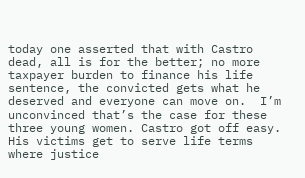today one asserted that with Castro dead, all is for the better; no more taxpayer burden to finance his life sentence, the convicted gets what he deserved and everyone can move on.  I’m unconvinced that’s the case for these three young women. Castro got off easy. His victims get to serve life terms where justice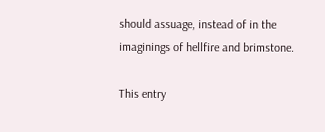should assuage, instead of in the imaginings of hellfire and brimstone.

This entry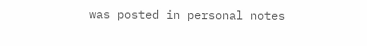was posted in personal notes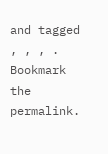and tagged , , , . Bookmark the permalink.